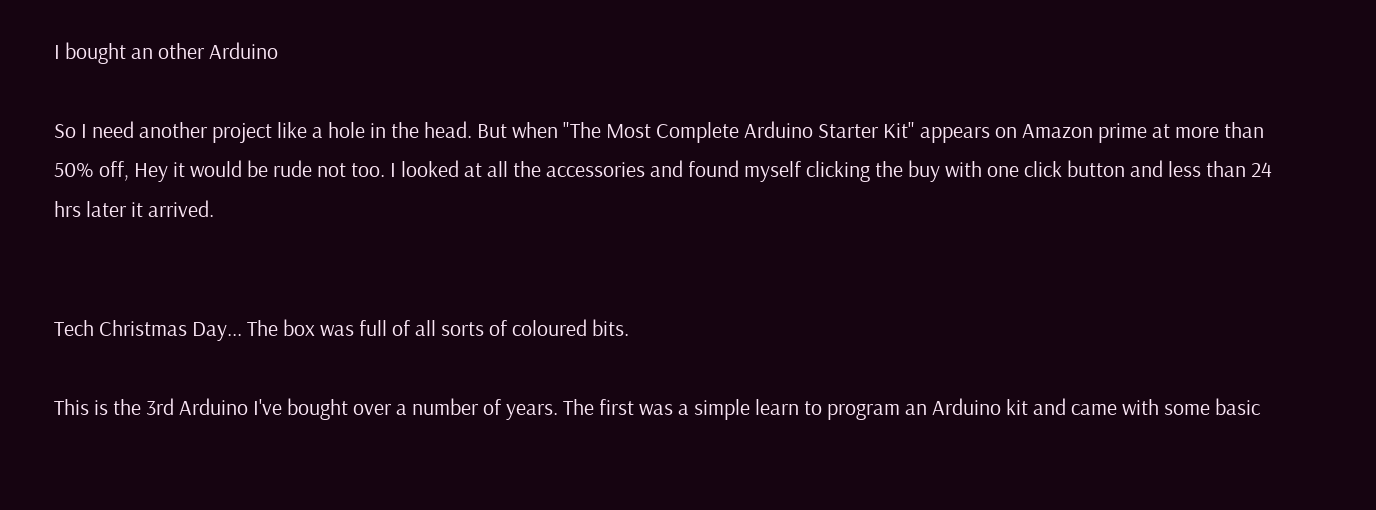I bought an other Arduino

So I need another project like a hole in the head. But when "The Most Complete Arduino Starter Kit" appears on Amazon prime at more than 50% off, Hey it would be rude not too. I looked at all the accessories and found myself clicking the buy with one click button and less than 24 hrs later it arrived.


Tech Christmas Day... The box was full of all sorts of coloured bits.

This is the 3rd Arduino I've bought over a number of years. The first was a simple learn to program an Arduino kit and came with some basic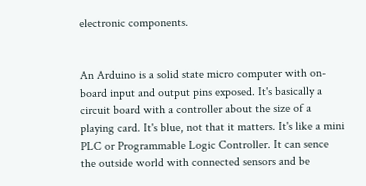electronic components.


An Arduino is a solid state micro computer with on-board input and output pins exposed. It's basically a circuit board with a controller about the size of a playing card. It's blue, not that it matters. It's like a mini PLC or Programmable Logic Controller. It can sence the outside world with connected sensors and be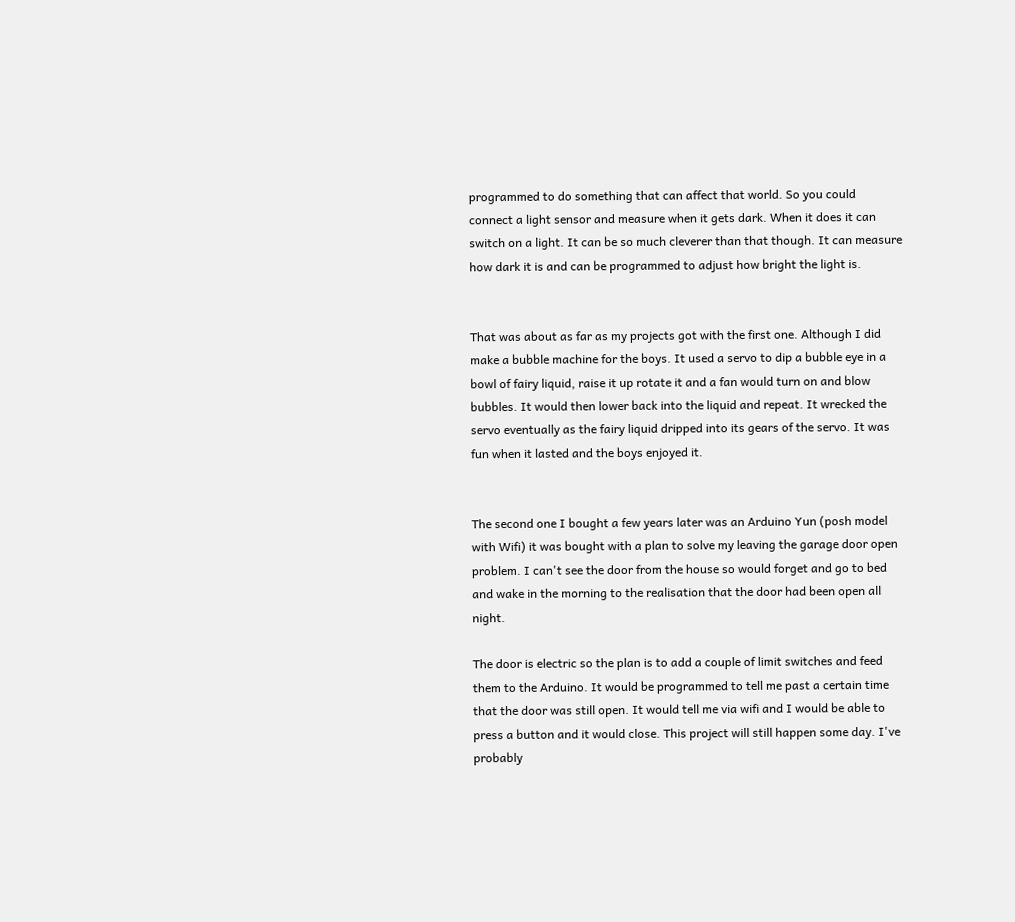programmed to do something that can affect that world. So you could connect a light sensor and measure when it gets dark. When it does it can switch on a light. It can be so much cleverer than that though. It can measure how dark it is and can be programmed to adjust how bright the light is.


That was about as far as my projects got with the first one. Although I did make a bubble machine for the boys. It used a servo to dip a bubble eye in a bowl of fairy liquid, raise it up rotate it and a fan would turn on and blow bubbles. It would then lower back into the liquid and repeat. It wrecked the servo eventually as the fairy liquid dripped into its gears of the servo. It was fun when it lasted and the boys enjoyed it.


The second one I bought a few years later was an Arduino Yun (posh model with Wifi) it was bought with a plan to solve my leaving the garage door open problem. I can't see the door from the house so would forget and go to bed and wake in the morning to the realisation that the door had been open all night.

The door is electric so the plan is to add a couple of limit switches and feed them to the Arduino. It would be programmed to tell me past a certain time that the door was still open. It would tell me via wifi and I would be able to press a button and it would close. This project will still happen some day. I've probably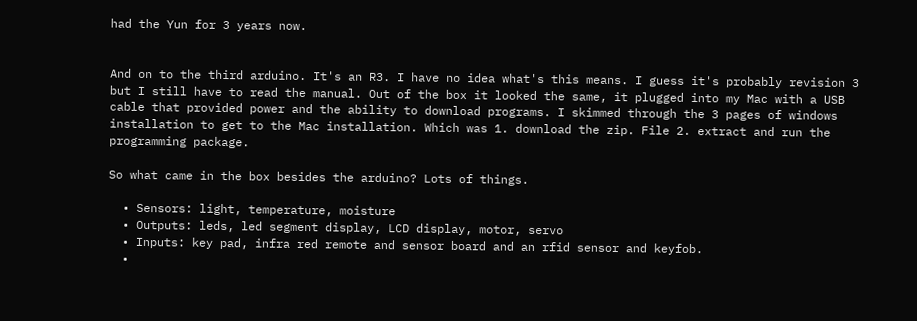had the Yun for 3 years now.


And on to the third arduino. It's an R3. I have no idea what's this means. I guess it's probably revision 3 but I still have to read the manual. Out of the box it looked the same, it plugged into my Mac with a USB cable that provided power and the ability to download programs. I skimmed through the 3 pages of windows installation to get to the Mac installation. Which was 1. download the zip. File 2. extract and run the programming package.

So what came in the box besides the arduino? Lots of things.

  • Sensors: light, temperature, moisture
  • Outputs: leds, led segment display, LCD display, motor, servo
  • Inputs: key pad, infra red remote and sensor board and an rfid sensor and keyfob.
  •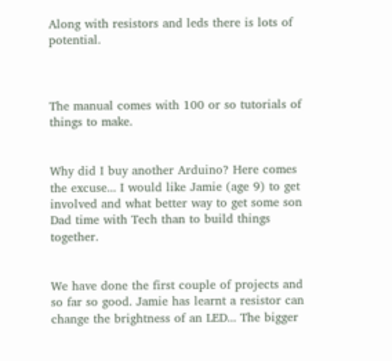Along with resistors and leds there is lots of potential.



The manual comes with 100 or so tutorials of things to make.


Why did I buy another Arduino? Here comes the excuse... I would like Jamie (age 9) to get involved and what better way to get some son Dad time with Tech than to build things together.


We have done the first couple of projects and so far so good. Jamie has learnt a resistor can change the brightness of an LED... The bigger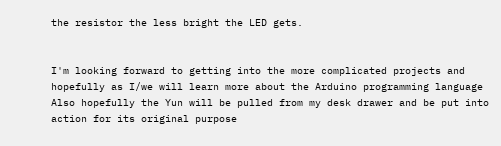the resistor the less bright the LED gets.


I'm looking forward to getting into the more complicated projects and hopefully as I/we will learn more about the Arduino programming language Also hopefully the Yun will be pulled from my desk drawer and be put into action for its original purpose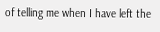of telling me when I have left the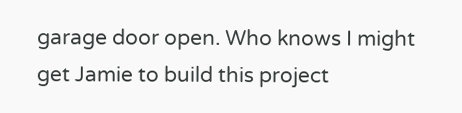garage door open. Who knows I might get Jamie to build this project